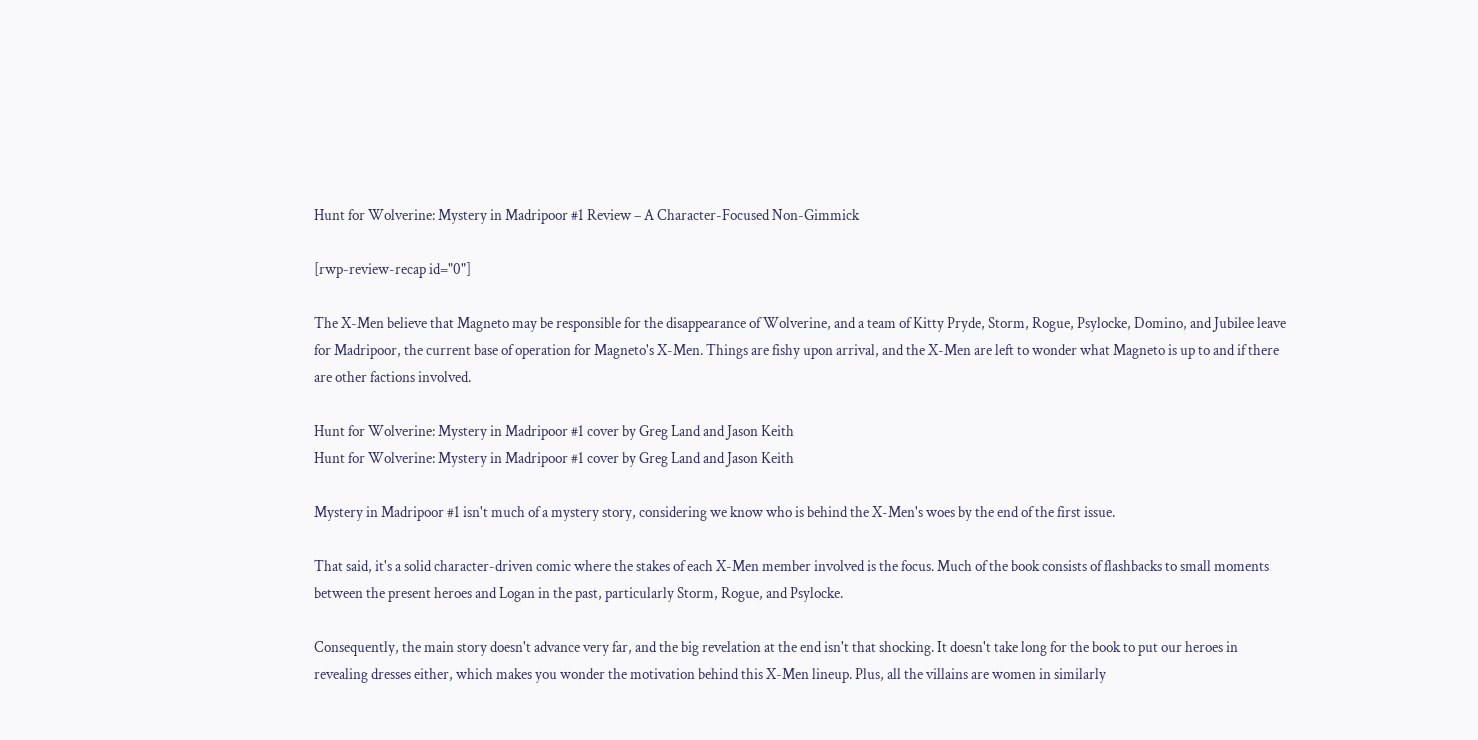Hunt for Wolverine: Mystery in Madripoor #1 Review – A Character-Focused Non-Gimmick

[rwp-review-recap id="0"]

The X-Men believe that Magneto may be responsible for the disappearance of Wolverine, and a team of Kitty Pryde, Storm, Rogue, Psylocke, Domino, and Jubilee leave for Madripoor, the current base of operation for Magneto's X-Men. Things are fishy upon arrival, and the X-Men are left to wonder what Magneto is up to and if there are other factions involved.

Hunt for Wolverine: Mystery in Madripoor #1 cover by Greg Land and Jason Keith
Hunt for Wolverine: Mystery in Madripoor #1 cover by Greg Land and Jason Keith

Mystery in Madripoor #1 isn't much of a mystery story, considering we know who is behind the X-Men's woes by the end of the first issue.

That said, it's a solid character-driven comic where the stakes of each X-Men member involved is the focus. Much of the book consists of flashbacks to small moments between the present heroes and Logan in the past, particularly Storm, Rogue, and Psylocke.

Consequently, the main story doesn't advance very far, and the big revelation at the end isn't that shocking. It doesn't take long for the book to put our heroes in revealing dresses either, which makes you wonder the motivation behind this X-Men lineup. Plus, all the villains are women in similarly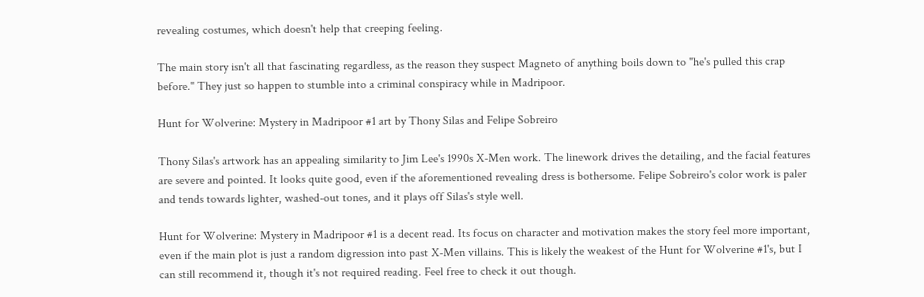revealing costumes, which doesn't help that creeping feeling.

The main story isn't all that fascinating regardless, as the reason they suspect Magneto of anything boils down to "he's pulled this crap before." They just so happen to stumble into a criminal conspiracy while in Madripoor.

Hunt for Wolverine: Mystery in Madripoor #1 art by Thony Silas and Felipe Sobreiro

Thony Silas's artwork has an appealing similarity to Jim Lee's 1990s X-Men work. The linework drives the detailing, and the facial features are severe and pointed. It looks quite good, even if the aforementioned revealing dress is bothersome. Felipe Sobreiro's color work is paler and tends towards lighter, washed-out tones, and it plays off Silas's style well.

Hunt for Wolverine: Mystery in Madripoor #1 is a decent read. Its focus on character and motivation makes the story feel more important, even if the main plot is just a random digression into past X-Men villains. This is likely the weakest of the Hunt for Wolverine #1's, but I can still recommend it, though it's not required reading. Feel free to check it out though.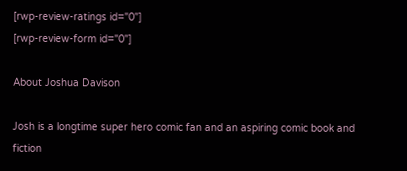[rwp-review-ratings id="0"]
[rwp-review-form id="0"]

About Joshua Davison

Josh is a longtime super hero comic fan and an aspiring comic book and fiction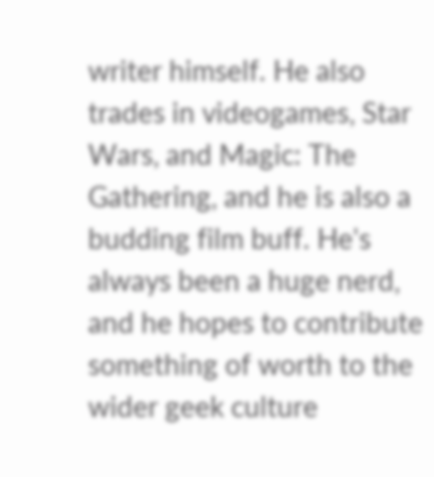writer himself. He also trades in videogames, Star Wars, and Magic: The Gathering, and he is also a budding film buff. He's always been a huge nerd, and he hopes to contribute something of worth to the wider geek culture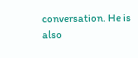conversation. He is also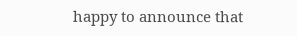happy to announce that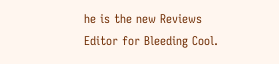he is the new Reviews Editor for Bleeding Cool.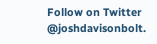Follow on Twitter @joshdavisonbolt.